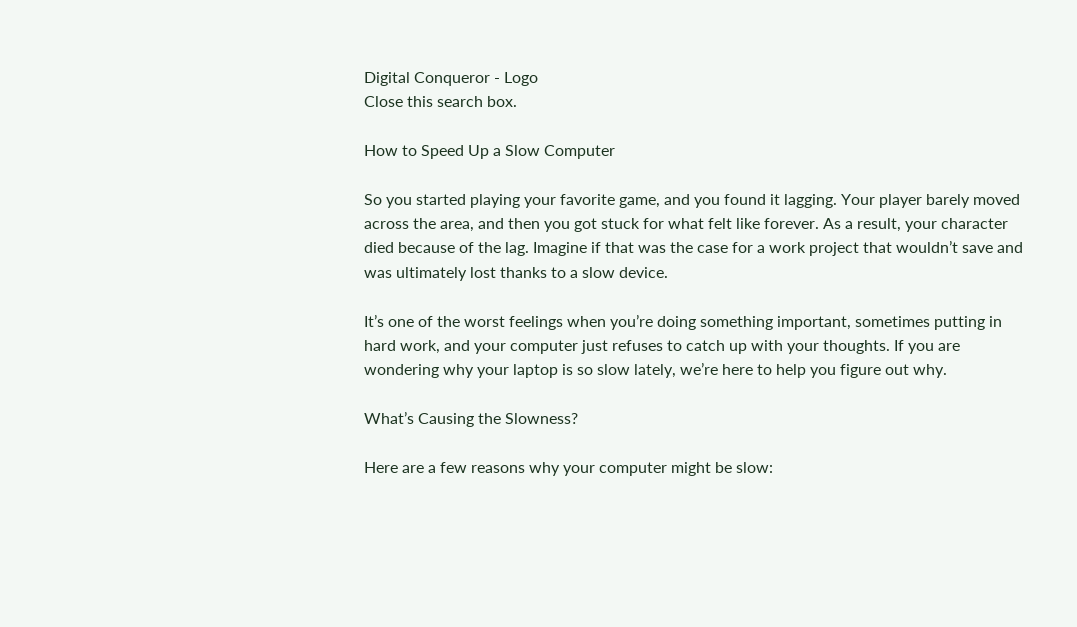Digital Conqueror - Logo
Close this search box.

How to Speed Up a Slow Computer

So you started playing your favorite game, and you found it lagging. Your player barely moved across the area, and then you got stuck for what felt like forever. As a result, your character died because of the lag. Imagine if that was the case for a work project that wouldn’t save and was ultimately lost thanks to a slow device.

It’s one of the worst feelings when you’re doing something important, sometimes putting in hard work, and your computer just refuses to catch up with your thoughts. If you are wondering why your laptop is so slow lately, we’re here to help you figure out why.

What’s Causing the Slowness?

Here are a few reasons why your computer might be slow: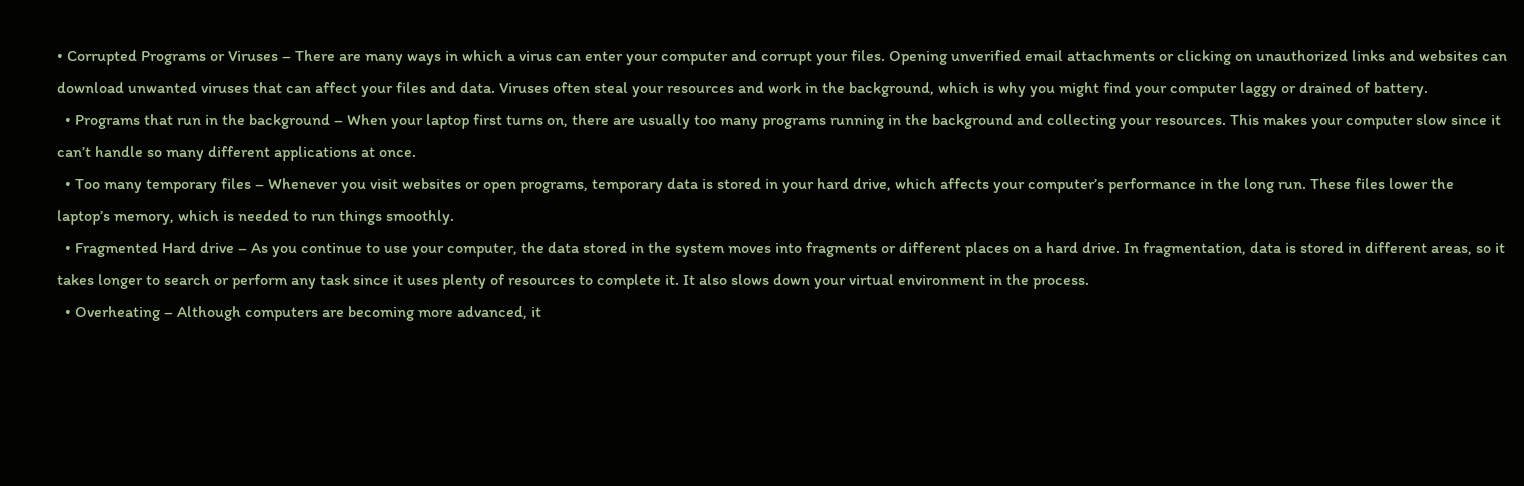• Corrupted Programs or Viruses – There are many ways in which a virus can enter your computer and corrupt your files. Opening unverified email attachments or clicking on unauthorized links and websites can download unwanted viruses that can affect your files and data. Viruses often steal your resources and work in the background, which is why you might find your computer laggy or drained of battery.
  • Programs that run in the background – When your laptop first turns on, there are usually too many programs running in the background and collecting your resources. This makes your computer slow since it can’t handle so many different applications at once.
  • Too many temporary files – Whenever you visit websites or open programs, temporary data is stored in your hard drive, which affects your computer’s performance in the long run. These files lower the laptop’s memory, which is needed to run things smoothly.
  • Fragmented Hard drive – As you continue to use your computer, the data stored in the system moves into fragments or different places on a hard drive. In fragmentation, data is stored in different areas, so it takes longer to search or perform any task since it uses plenty of resources to complete it. It also slows down your virtual environment in the process.
  • Overheating – Although computers are becoming more advanced, it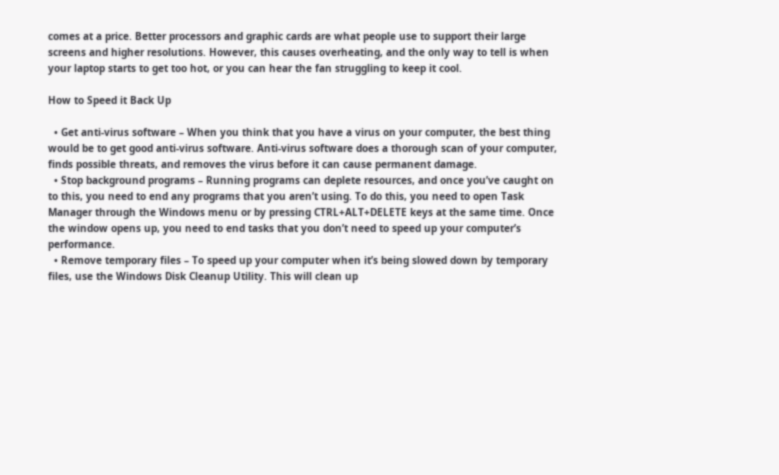comes at a price. Better processors and graphic cards are what people use to support their large screens and higher resolutions. However, this causes overheating, and the only way to tell is when your laptop starts to get too hot, or you can hear the fan struggling to keep it cool.

How to Speed it Back Up

  • Get anti-virus software – When you think that you have a virus on your computer, the best thing would be to get good anti-virus software. Anti-virus software does a thorough scan of your computer, finds possible threats, and removes the virus before it can cause permanent damage.
  • Stop background programs – Running programs can deplete resources, and once you’ve caught on to this, you need to end any programs that you aren’t using. To do this, you need to open Task Manager through the Windows menu or by pressing CTRL+ALT+DELETE keys at the same time. Once the window opens up, you need to end tasks that you don’t need to speed up your computer’s performance.
  • Remove temporary files – To speed up your computer when it’s being slowed down by temporary files, use the Windows Disk Cleanup Utility. This will clean up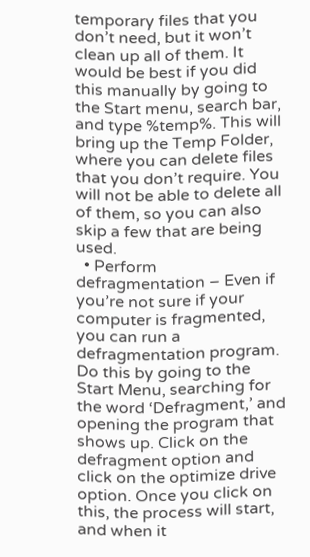temporary files that you don’t need, but it won’t clean up all of them. It would be best if you did this manually by going to the Start menu, search bar, and type %temp%. This will bring up the Temp Folder, where you can delete files that you don’t require. You will not be able to delete all of them, so you can also skip a few that are being used.
  • Perform defragmentation – Even if you’re not sure if your computer is fragmented, you can run a defragmentation program. Do this by going to the Start Menu, searching for the word ‘Defragment,’ and opening the program that shows up. Click on the defragment option and click on the optimize drive option. Once you click on this, the process will start, and when it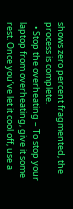shows zero percent fragmented, the process is complete.
  • Stop the overheating – To stop your laptop from overheating, give it some rest. Once you’ve let it cool off, use a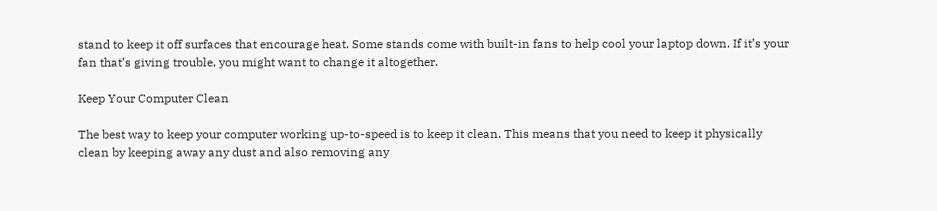stand to keep it off surfaces that encourage heat. Some stands come with built-in fans to help cool your laptop down. If it’s your fan that’s giving trouble, you might want to change it altogether.

Keep Your Computer Clean

The best way to keep your computer working up-to-speed is to keep it clean. This means that you need to keep it physically clean by keeping away any dust and also removing any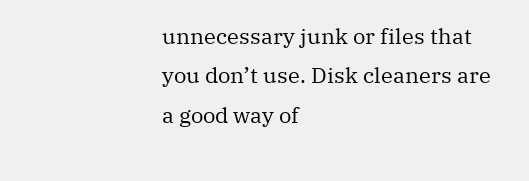unnecessary junk or files that you don’t use. Disk cleaners are a good way of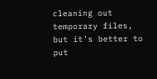cleaning out temporary files, but it’s better to put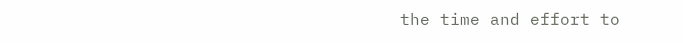the time and effort to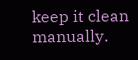keep it clean manually.